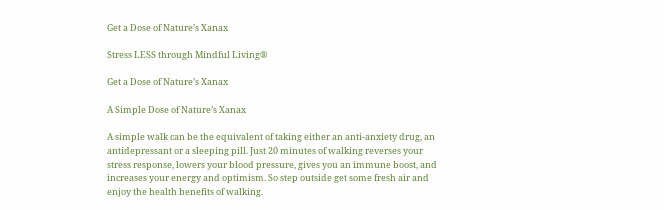Get a Dose of Nature’s Xanax

Stress LESS through Mindful Living®

Get a Dose of Nature’s Xanax

A Simple Dose of Nature’s Xanax

A simple walk can be the equivalent of taking either an anti-anxiety drug, an antidepressant or a sleeping pill. Just 20 minutes of walking reverses your stress response, lowers your blood pressure, gives you an immune boost, and increases your energy and optimism. So step outside get some fresh air and enjoy the health benefits of walking.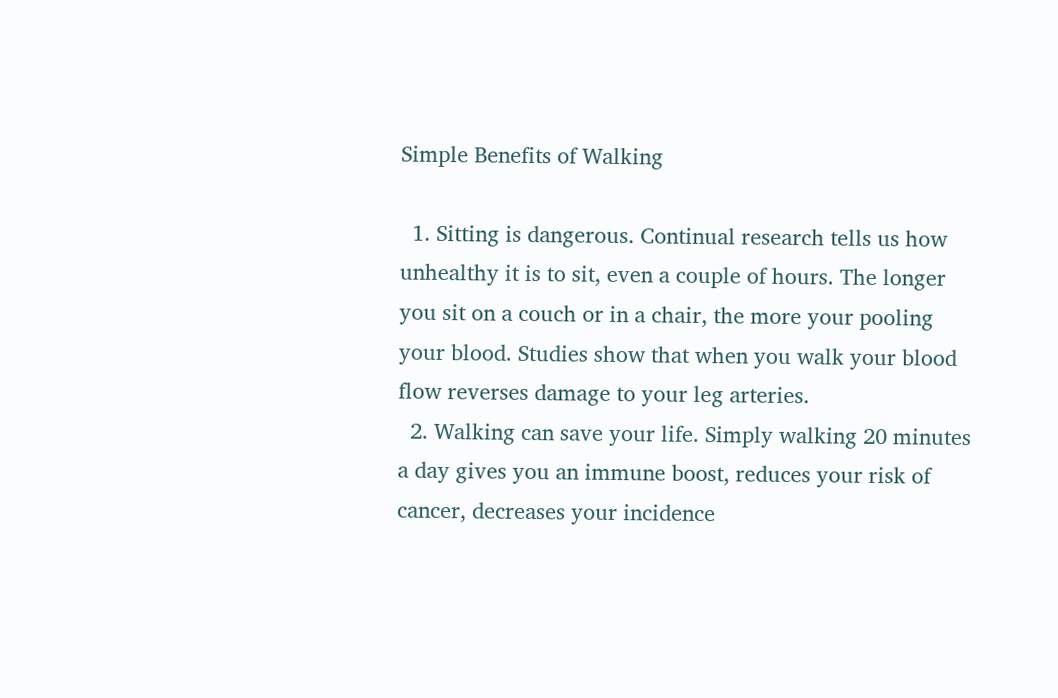Simple Benefits of Walking

  1. Sitting is dangerous. Continual research tells us how unhealthy it is to sit, even a couple of hours. The longer you sit on a couch or in a chair, the more your pooling your blood. Studies show that when you walk your blood flow reverses damage to your leg arteries.
  2. Walking can save your life. Simply walking 20 minutes a day gives you an immune boost, reduces your risk of cancer, decreases your incidence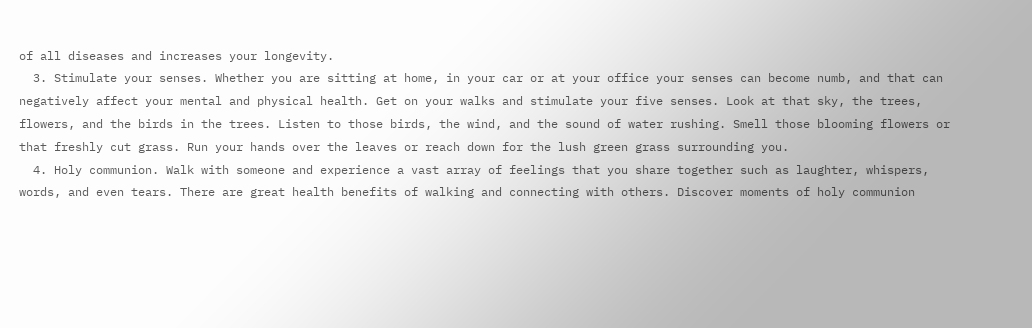of all diseases and increases your longevity.
  3. Stimulate your senses. Whether you are sitting at home, in your car or at your office your senses can become numb, and that can negatively affect your mental and physical health. Get on your walks and stimulate your five senses. Look at that sky, the trees, flowers, and the birds in the trees. Listen to those birds, the wind, and the sound of water rushing. Smell those blooming flowers or that freshly cut grass. Run your hands over the leaves or reach down for the lush green grass surrounding you.
  4. Holy communion. Walk with someone and experience a vast array of feelings that you share together such as laughter, whispers, words, and even tears. There are great health benefits of walking and connecting with others. Discover moments of holy communion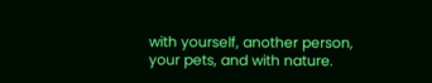with yourself, another person, your pets, and with nature.